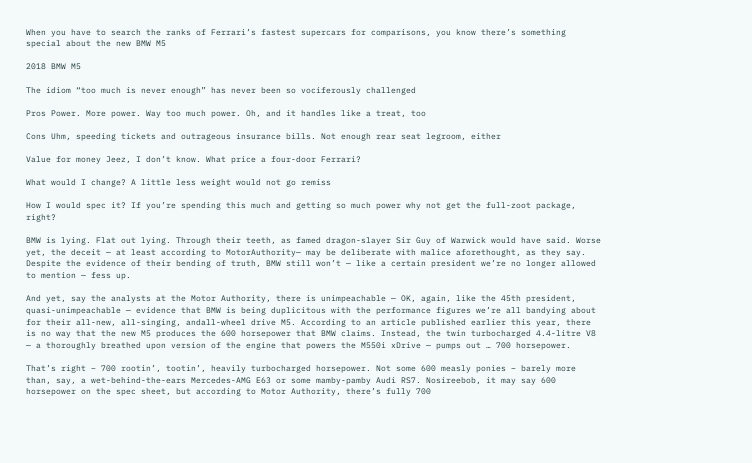When you have to search the ranks of Ferrari’s fastest supercars for comparisons, you know there’s something special about the new BMW M5

2018 BMW M5

The idiom “too much is never enough” has never been so vociferously challenged

Pros Power. More power. Way too much power. Oh, and it handles like a treat, too

Cons Uhm, speeding tickets and outrageous insurance bills. Not enough rear seat legroom, either

Value for money Jeez, I don’t know. What price a four-door Ferrari?

What would I change? A little less weight would not go remiss

How I would spec it? If you’re spending this much and getting so much power why not get the full-zoot package, right?

BMW is lying. Flat out lying. Through their teeth, as famed dragon-slayer Sir Guy of Warwick would have said. Worse yet, the deceit — at least according to MotorAuthority— may be deliberate with malice aforethought, as they say. Despite the evidence of their bending of truth, BMW still won’t — like a certain president we’re no longer allowed to mention — fess up.

And yet, say the analysts at the Motor Authority, there is unimpeachable — OK, again, like the 45th president, quasi-unimpeachable — evidence that BMW is being duplicitous with the performance figures we’re all bandying about for their all-new, all-singing, andall-wheel drive M5. According to an article published earlier this year, there is no way that the new M5 produces the 600 horsepower that BMW claims. Instead, the twin turbocharged 4.4-litre V8 — a thoroughly breathed upon version of the engine that powers the M550i xDrive — pumps out … 700 horsepower.

That’s right – 700 rootin’, tootin’, heavily turbocharged horsepower. Not some 600 measly ponies – barely more than, say, a wet-behind-the-ears Mercedes-AMG E63 or some mamby-pamby Audi RS7. Nosireebob, it may say 600 horsepower on the spec sheet, but according to Motor Authority, there’s fully 700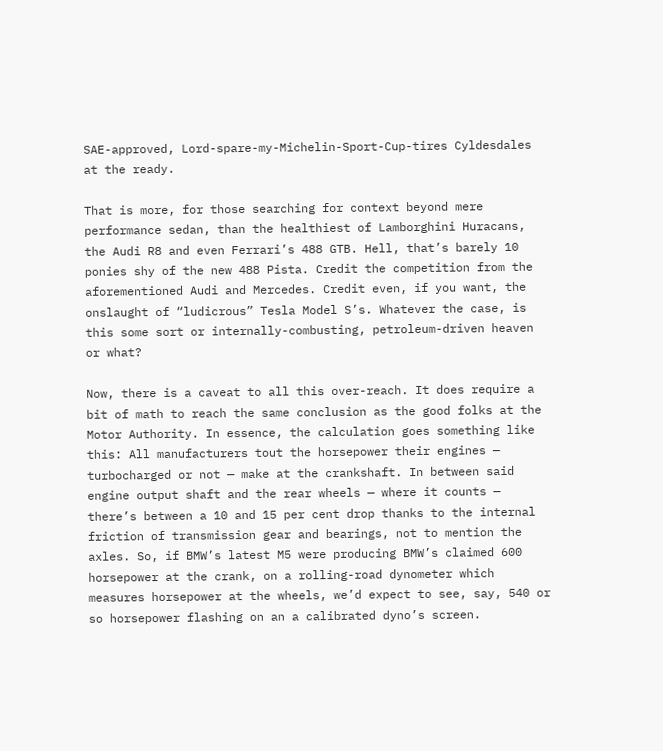SAE-approved, Lord-spare-my-Michelin-Sport-Cup-tires Cyldesdales at the ready.

That is more, for those searching for context beyond mere performance sedan, than the healthiest of Lamborghini Huracans, the Audi R8 and even Ferrari’s 488 GTB. Hell, that’s barely 10 ponies shy of the new 488 Pista. Credit the competition from the aforementioned Audi and Mercedes. Credit even, if you want, the onslaught of “ludicrous” Tesla Model S’s. Whatever the case, is this some sort or internally-combusting, petroleum-driven heaven or what?

Now, there is a caveat to all this over-reach. It does require a bit of math to reach the same conclusion as the good folks at the Motor Authority. In essence, the calculation goes something like this: All manufacturers tout the horsepower their engines — turbocharged or not — make at the crankshaft. In between said engine output shaft and the rear wheels — where it counts — there’s between a 10 and 15 per cent drop thanks to the internal friction of transmission gear and bearings, not to mention the axles. So, if BMW’s latest M5 were producing BMW’s claimed 600 horsepower at the crank, on a rolling-road dynometer which measures horsepower at the wheels, we’d expect to see, say, 540 or so horsepower flashing on an a calibrated dyno’s screen.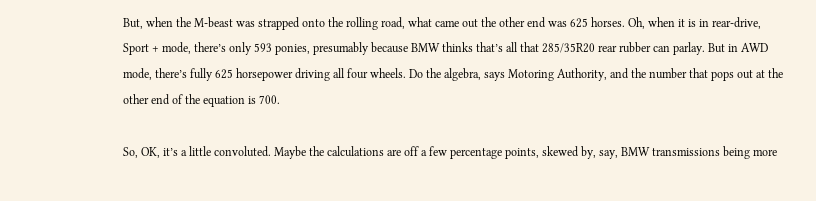But, when the M-beast was strapped onto the rolling road, what came out the other end was 625 horses. Oh, when it is in rear-drive, Sport + mode, there’s only 593 ponies, presumably because BMW thinks that’s all that 285/35R20 rear rubber can parlay. But in AWD mode, there’s fully 625 horsepower driving all four wheels. Do the algebra, says Motoring Authority, and the number that pops out at the other end of the equation is 700.

So, OK, it’s a little convoluted. Maybe the calculations are off a few percentage points, skewed by, say, BMW transmissions being more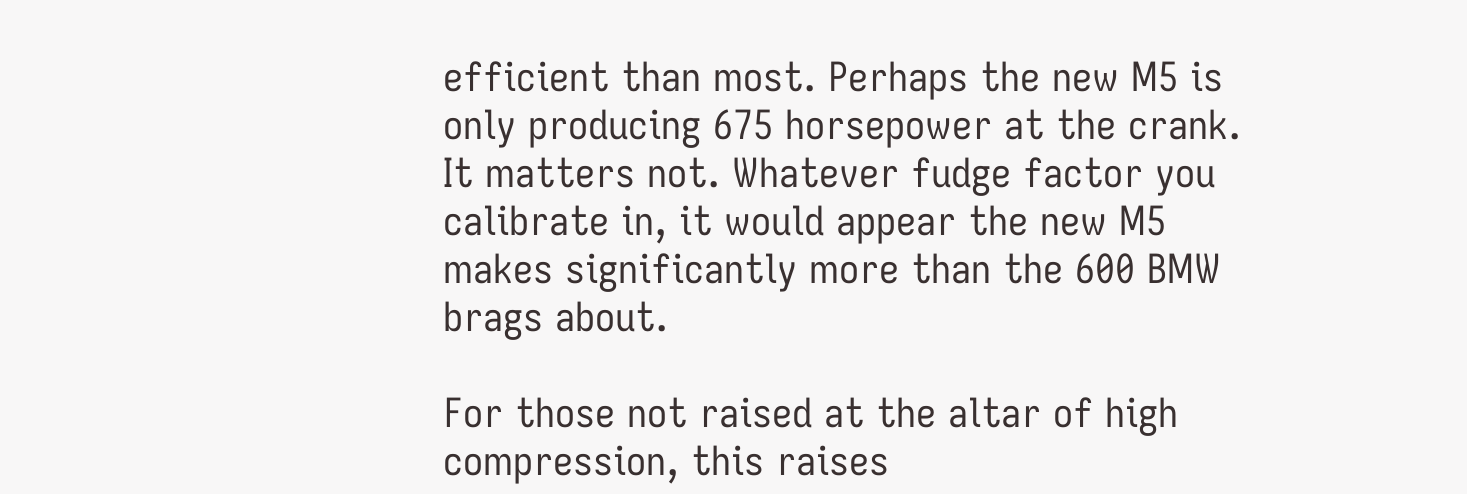efficient than most. Perhaps the new M5 is only producing 675 horsepower at the crank. It matters not. Whatever fudge factor you calibrate in, it would appear the new M5 makes significantly more than the 600 BMW brags about.

For those not raised at the altar of high compression, this raises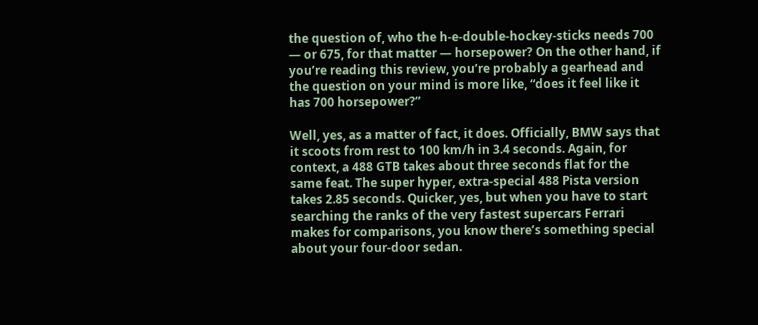the question of, who the h-e-double-hockey-sticks needs 700 — or 675, for that matter — horsepower? On the other hand, if you’re reading this review, you’re probably a gearhead and the question on your mind is more like, “does it feel like it has 700 horsepower?”

Well, yes, as a matter of fact, it does. Officially, BMW says that it scoots from rest to 100 km/h in 3.4 seconds. Again, for context, a 488 GTB takes about three seconds flat for the same feat. The super hyper, extra-special 488 Pista version takes 2.85 seconds. Quicker, yes, but when you have to start searching the ranks of the very fastest supercars Ferrari makes for comparisons, you know there’s something special about your four-door sedan.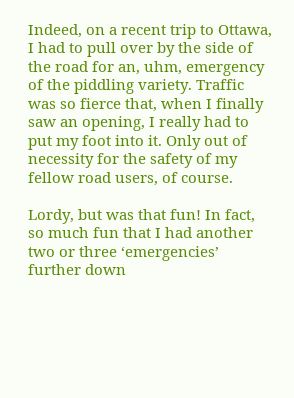Indeed, on a recent trip to Ottawa, I had to pull over by the side of the road for an, uhm, emergency of the piddling variety. Traffic was so fierce that, when I finally saw an opening, I really had to put my foot into it. Only out of necessity for the safety of my fellow road users, of course.

Lordy, but was that fun! In fact, so much fun that I had another two or three ‘emergencies’ further down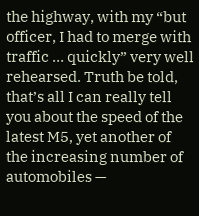the highway, with my “but officer, I had to merge with traffic … quickly” very well rehearsed. Truth be told, that’s all I can really tell you about the speed of the latest M5, yet another of the increasing number of automobiles —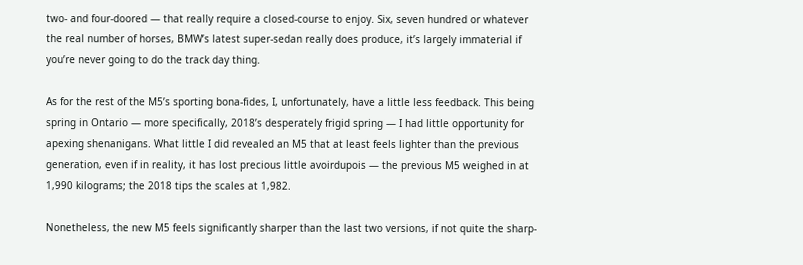two- and four-doored — that really require a closed-course to enjoy. Six, seven hundred or whatever the real number of horses, BMW’s latest super-sedan really does produce, it’s largely immaterial if you’re never going to do the track day thing.

As for the rest of the M5’s sporting bona-fides, I, unfortunately, have a little less feedback. This being spring in Ontario — more specifically, 2018’s desperately frigid spring — I had little opportunity for apexing shenanigans. What little I did revealed an M5 that at least feels lighter than the previous generation, even if in reality, it has lost precious little avoirdupois — the previous M5 weighed in at 1,990 kilograms; the 2018 tips the scales at 1,982.

Nonetheless, the new M5 feels significantly sharper than the last two versions, if not quite the sharp-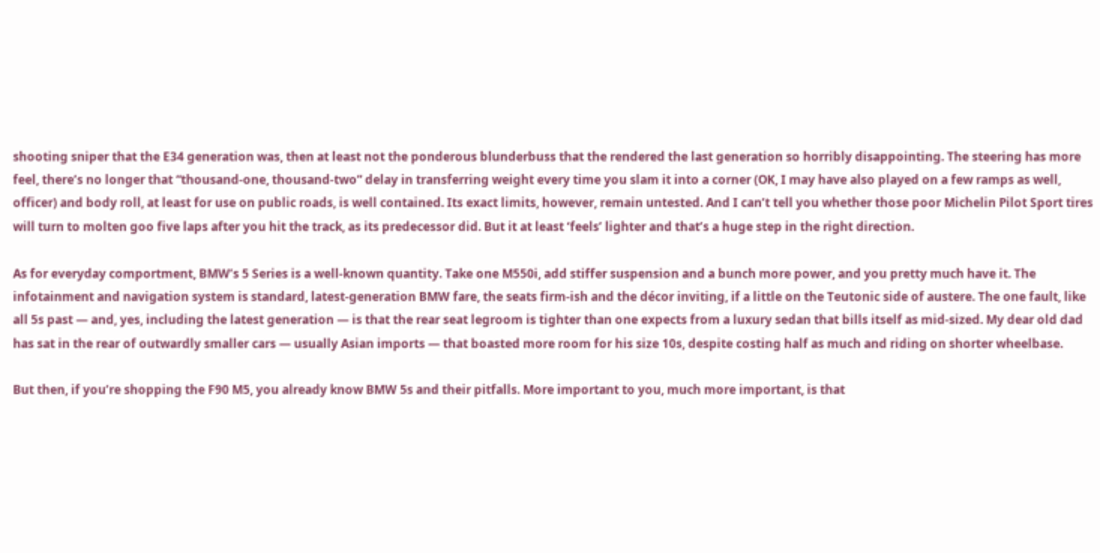shooting sniper that the E34 generation was, then at least not the ponderous blunderbuss that the rendered the last generation so horribly disappointing. The steering has more feel, there’s no longer that “thousand-one, thousand-two” delay in transferring weight every time you slam it into a corner (OK, I may have also played on a few ramps as well, officer) and body roll, at least for use on public roads, is well contained. Its exact limits, however, remain untested. And I can’t tell you whether those poor Michelin Pilot Sport tires will turn to molten goo five laps after you hit the track, as its predecessor did. But it at least ‘feels’ lighter and that’s a huge step in the right direction.

As for everyday comportment, BMW’s 5 Series is a well-known quantity. Take one M550i, add stiffer suspension and a bunch more power, and you pretty much have it. The infotainment and navigation system is standard, latest-generation BMW fare, the seats firm-ish and the décor inviting, if a little on the Teutonic side of austere. The one fault, like all 5s past — and, yes, including the latest generation — is that the rear seat legroom is tighter than one expects from a luxury sedan that bills itself as mid-sized. My dear old dad has sat in the rear of outwardly smaller cars — usually Asian imports — that boasted more room for his size 10s, despite costing half as much and riding on shorter wheelbase.

But then, if you’re shopping the F90 M5, you already know BMW 5s and their pitfalls. More important to you, much more important, is that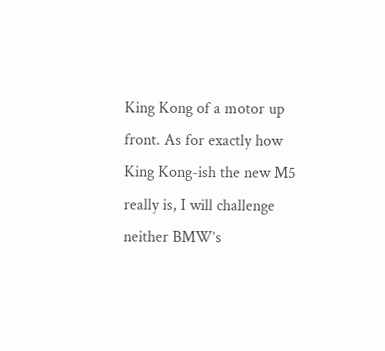King Kong of a motor up front. As for exactly how King Kong-ish the new M5 really is, I will challenge neither BMW’s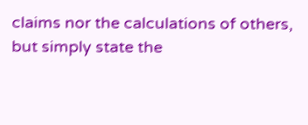claims nor the calculations of others, but simply state the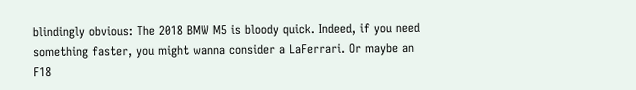blindingly obvious: The 2018 BMW M5 is bloody quick. Indeed, if you need something faster, you might wanna consider a LaFerrari. Or maybe an F18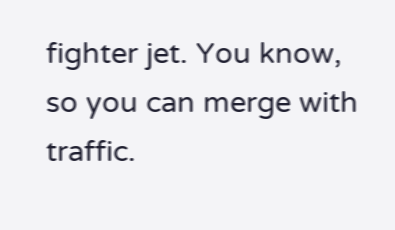fighter jet. You know, so you can merge with traffic.